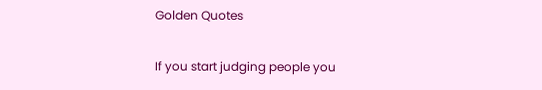Golden Quotes

If you start judging people you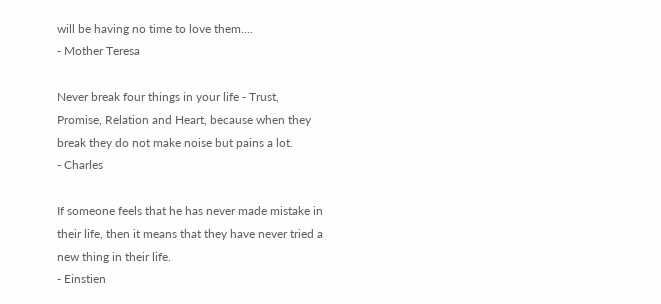will be having no time to love them....
- Mother Teresa

Never break four things in your life - Trust, Promise, Relation and Heart, because when they break they do not make noise but pains a lot.
- Charles

If someone feels that he has never made mistake in their life, then it means that they have never tried a new thing in their life.
- Einstien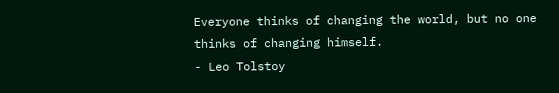Everyone thinks of changing the world, but no one thinks of changing himself.
- Leo Tolstoy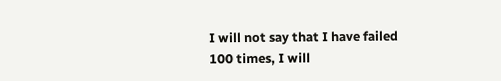I will not say that I have failed 100 times, I will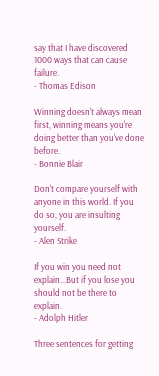say that I have discovered 1000 ways that can cause failure.
- Thomas Edison

Winning doesn't always mean first, winning means you're doing better than you've done before.
- Bonnie Blair

Don't compare yourself with anyone in this world. If you do so, you are insulting yourself.
- Alen Strike

If you win you need not explain...But if you lose you should not be there to explain.
- Adolph Hitler

Three sentences for getting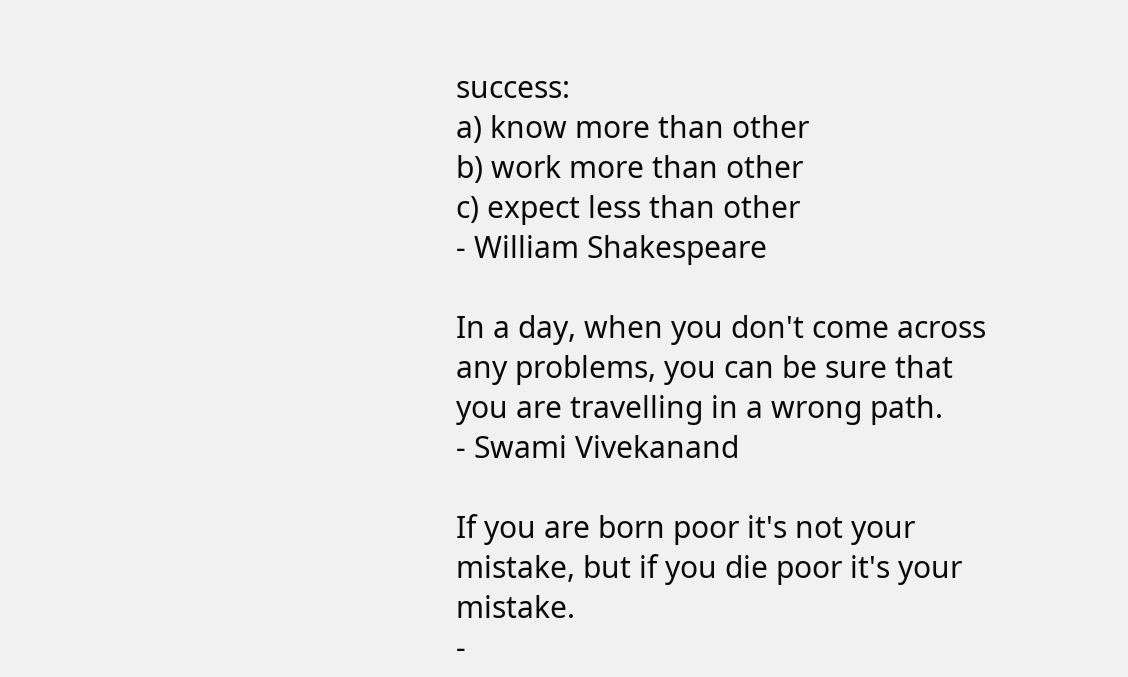success:
a) know more than other
b) work more than other
c) expect less than other
- William Shakespeare

In a day, when you don't come across any problems, you can be sure that you are travelling in a wrong path.
- Swami Vivekanand

If you are born poor it's not your mistake, but if you die poor it's your mistake.
-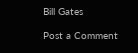Bill Gates

Post a Comment